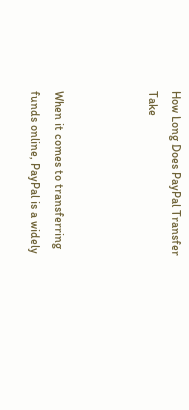How Long Does PayPal Transfer Take



When it comes to transferring funds online, PayPal is a widely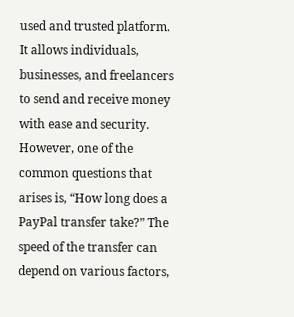used and trusted platform. It allows individuals, businesses, and freelancers to send and receive money with ease and security. However, one of the common questions that arises is, “How long does a PayPal transfer take?” The speed of the transfer can depend on various factors,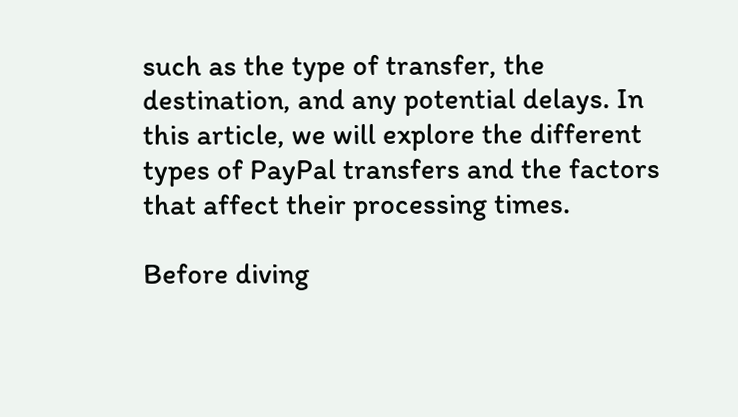such as the type of transfer, the destination, and any potential delays. In this article, we will explore the different types of PayPal transfers and the factors that affect their processing times.

Before diving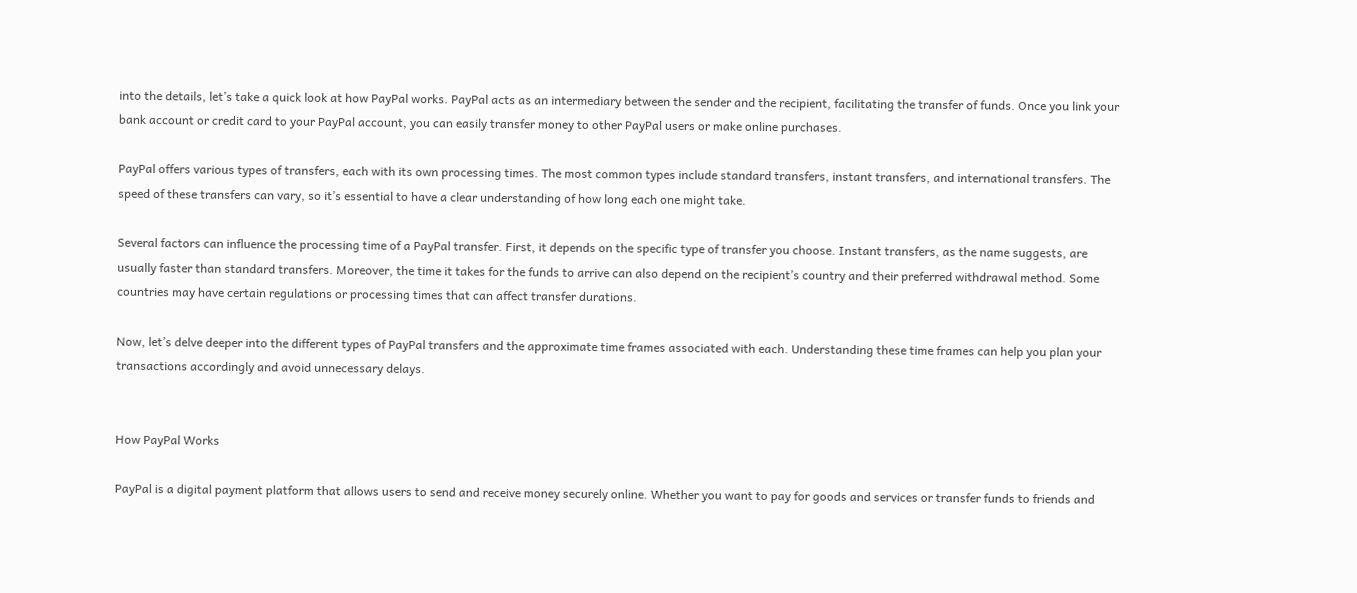into the details, let’s take a quick look at how PayPal works. PayPal acts as an intermediary between the sender and the recipient, facilitating the transfer of funds. Once you link your bank account or credit card to your PayPal account, you can easily transfer money to other PayPal users or make online purchases.

PayPal offers various types of transfers, each with its own processing times. The most common types include standard transfers, instant transfers, and international transfers. The speed of these transfers can vary, so it’s essential to have a clear understanding of how long each one might take.

Several factors can influence the processing time of a PayPal transfer. First, it depends on the specific type of transfer you choose. Instant transfers, as the name suggests, are usually faster than standard transfers. Moreover, the time it takes for the funds to arrive can also depend on the recipient’s country and their preferred withdrawal method. Some countries may have certain regulations or processing times that can affect transfer durations.

Now, let’s delve deeper into the different types of PayPal transfers and the approximate time frames associated with each. Understanding these time frames can help you plan your transactions accordingly and avoid unnecessary delays.


How PayPal Works

PayPal is a digital payment platform that allows users to send and receive money securely online. Whether you want to pay for goods and services or transfer funds to friends and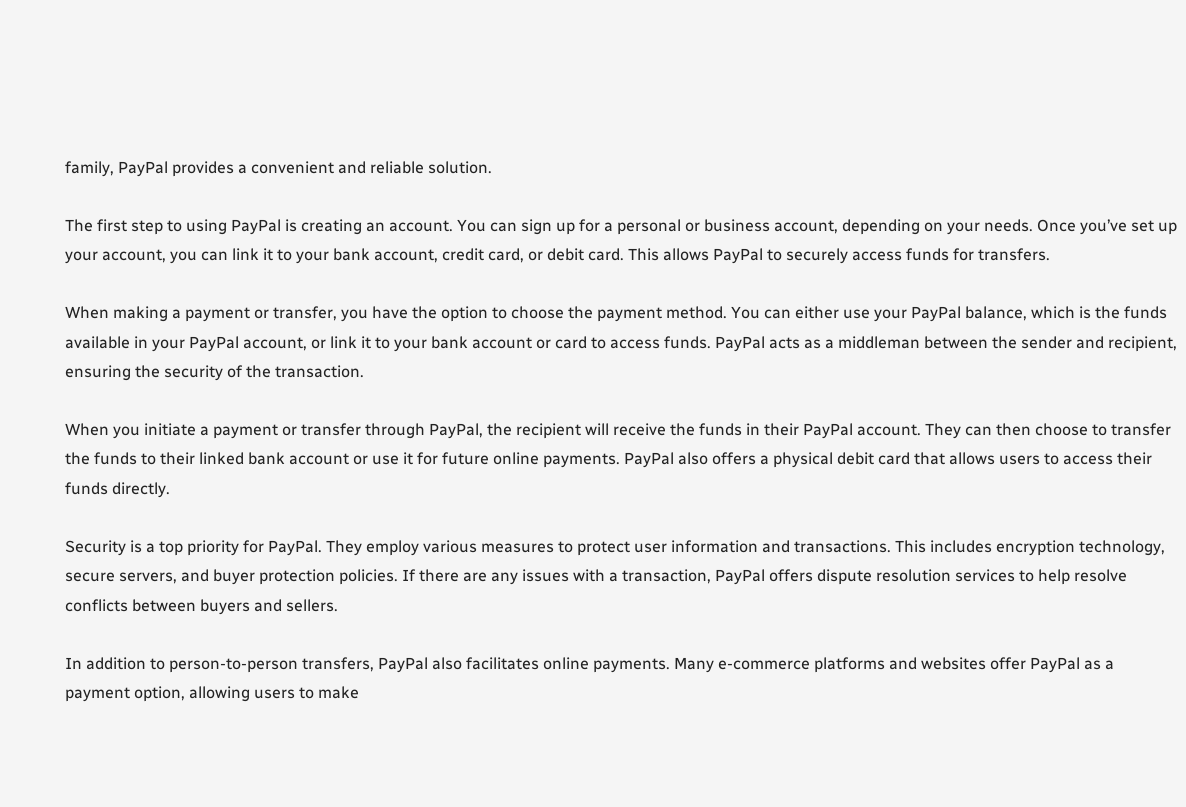family, PayPal provides a convenient and reliable solution.

The first step to using PayPal is creating an account. You can sign up for a personal or business account, depending on your needs. Once you’ve set up your account, you can link it to your bank account, credit card, or debit card. This allows PayPal to securely access funds for transfers.

When making a payment or transfer, you have the option to choose the payment method. You can either use your PayPal balance, which is the funds available in your PayPal account, or link it to your bank account or card to access funds. PayPal acts as a middleman between the sender and recipient, ensuring the security of the transaction.

When you initiate a payment or transfer through PayPal, the recipient will receive the funds in their PayPal account. They can then choose to transfer the funds to their linked bank account or use it for future online payments. PayPal also offers a physical debit card that allows users to access their funds directly.

Security is a top priority for PayPal. They employ various measures to protect user information and transactions. This includes encryption technology, secure servers, and buyer protection policies. If there are any issues with a transaction, PayPal offers dispute resolution services to help resolve conflicts between buyers and sellers.

In addition to person-to-person transfers, PayPal also facilitates online payments. Many e-commerce platforms and websites offer PayPal as a payment option, allowing users to make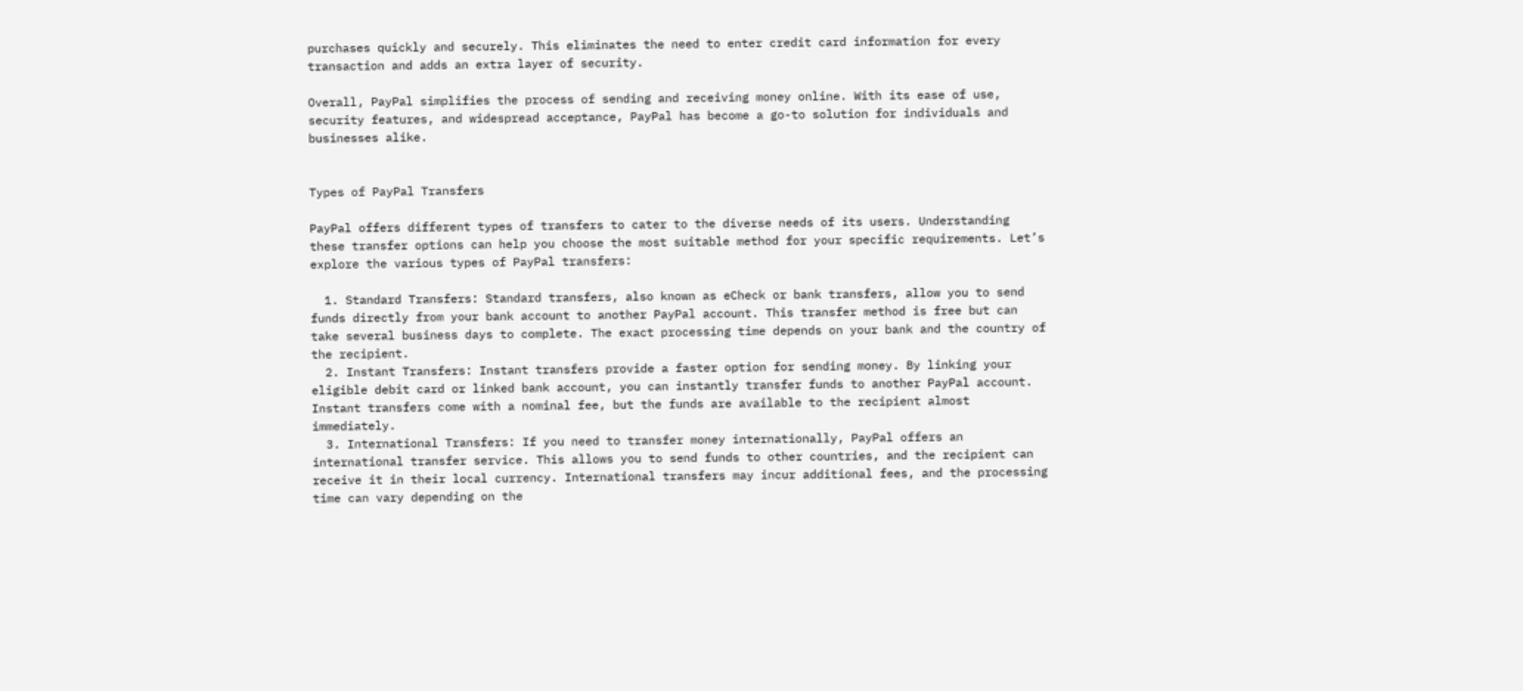purchases quickly and securely. This eliminates the need to enter credit card information for every transaction and adds an extra layer of security.

Overall, PayPal simplifies the process of sending and receiving money online. With its ease of use, security features, and widespread acceptance, PayPal has become a go-to solution for individuals and businesses alike.


Types of PayPal Transfers

PayPal offers different types of transfers to cater to the diverse needs of its users. Understanding these transfer options can help you choose the most suitable method for your specific requirements. Let’s explore the various types of PayPal transfers:

  1. Standard Transfers: Standard transfers, also known as eCheck or bank transfers, allow you to send funds directly from your bank account to another PayPal account. This transfer method is free but can take several business days to complete. The exact processing time depends on your bank and the country of the recipient.
  2. Instant Transfers: Instant transfers provide a faster option for sending money. By linking your eligible debit card or linked bank account, you can instantly transfer funds to another PayPal account. Instant transfers come with a nominal fee, but the funds are available to the recipient almost immediately.
  3. International Transfers: If you need to transfer money internationally, PayPal offers an international transfer service. This allows you to send funds to other countries, and the recipient can receive it in their local currency. International transfers may incur additional fees, and the processing time can vary depending on the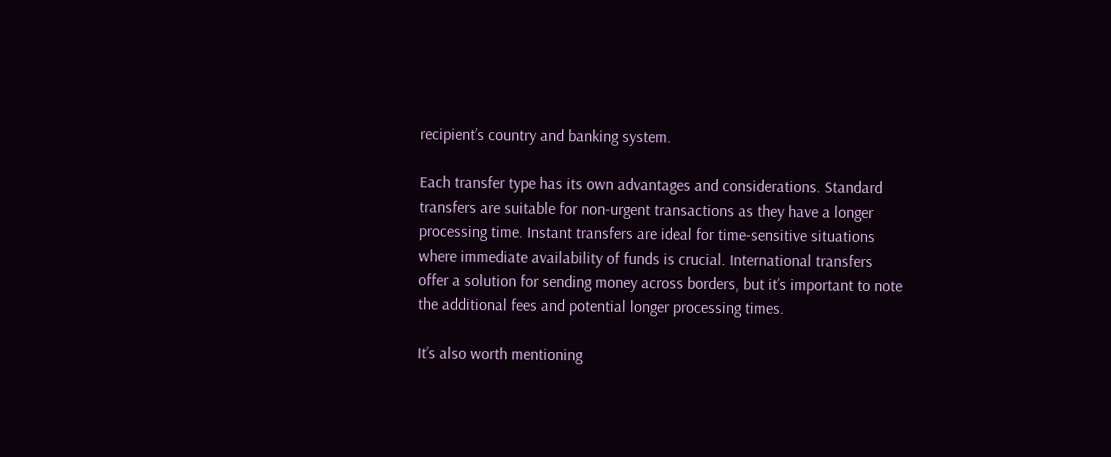recipient’s country and banking system.

Each transfer type has its own advantages and considerations. Standard transfers are suitable for non-urgent transactions as they have a longer processing time. Instant transfers are ideal for time-sensitive situations where immediate availability of funds is crucial. International transfers offer a solution for sending money across borders, but it’s important to note the additional fees and potential longer processing times.

It’s also worth mentioning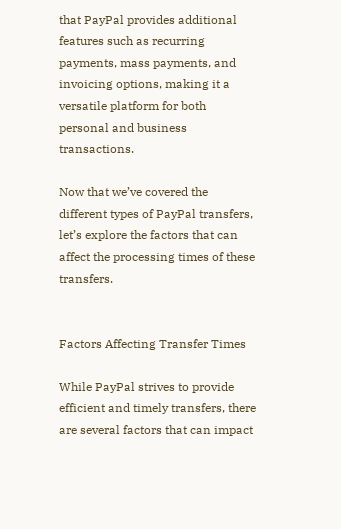that PayPal provides additional features such as recurring payments, mass payments, and invoicing options, making it a versatile platform for both personal and business transactions.

Now that we’ve covered the different types of PayPal transfers, let’s explore the factors that can affect the processing times of these transfers.


Factors Affecting Transfer Times

While PayPal strives to provide efficient and timely transfers, there are several factors that can impact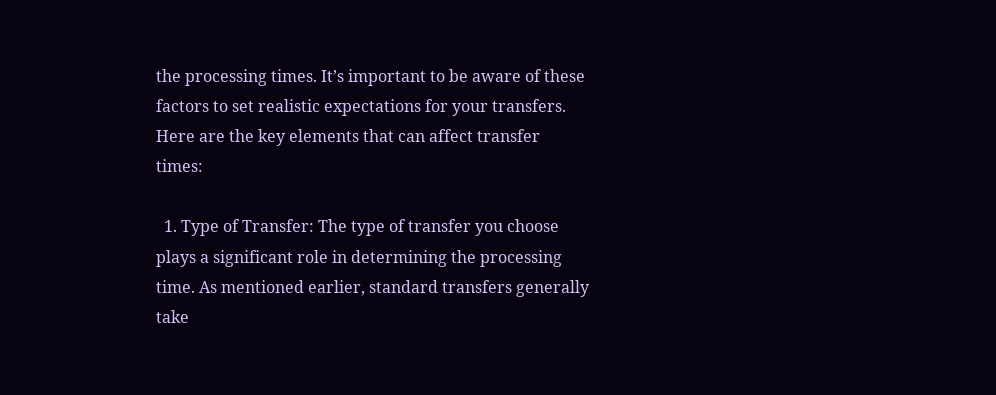the processing times. It’s important to be aware of these factors to set realistic expectations for your transfers. Here are the key elements that can affect transfer times:

  1. Type of Transfer: The type of transfer you choose plays a significant role in determining the processing time. As mentioned earlier, standard transfers generally take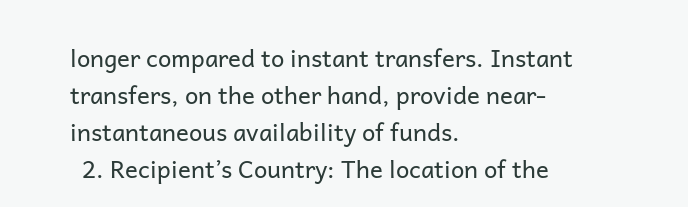longer compared to instant transfers. Instant transfers, on the other hand, provide near-instantaneous availability of funds.
  2. Recipient’s Country: The location of the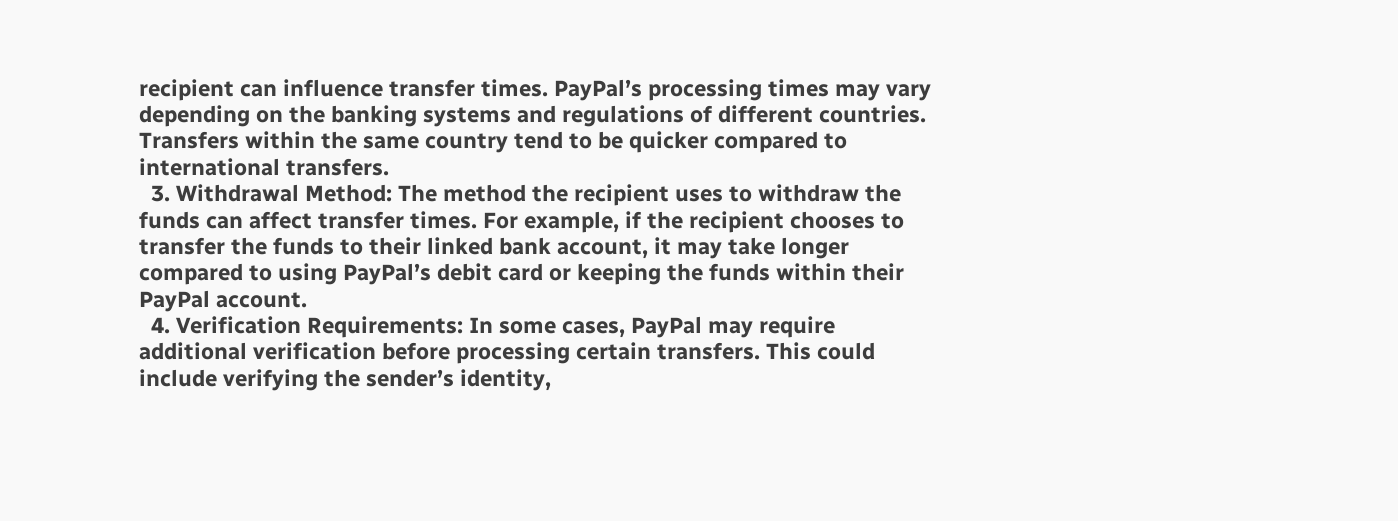recipient can influence transfer times. PayPal’s processing times may vary depending on the banking systems and regulations of different countries. Transfers within the same country tend to be quicker compared to international transfers.
  3. Withdrawal Method: The method the recipient uses to withdraw the funds can affect transfer times. For example, if the recipient chooses to transfer the funds to their linked bank account, it may take longer compared to using PayPal’s debit card or keeping the funds within their PayPal account.
  4. Verification Requirements: In some cases, PayPal may require additional verification before processing certain transfers. This could include verifying the sender’s identity,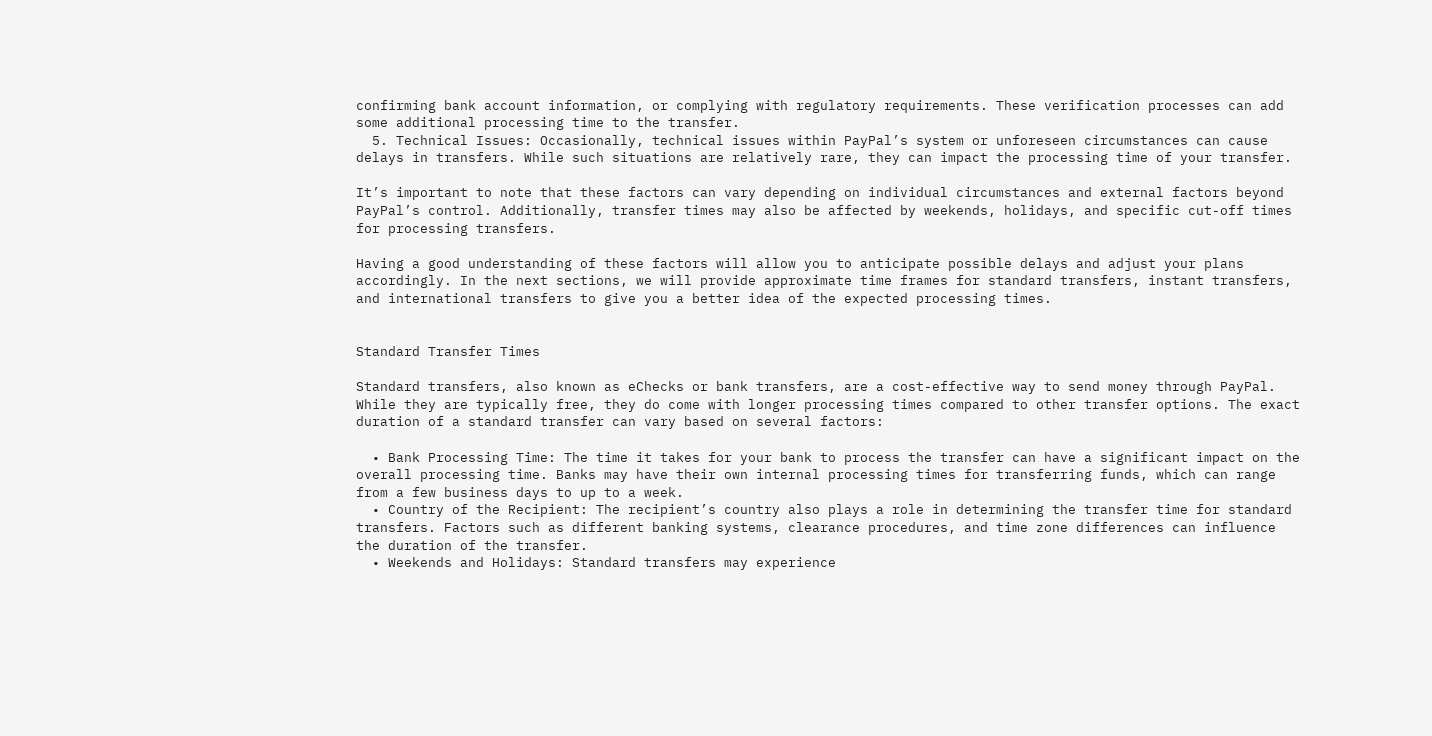confirming bank account information, or complying with regulatory requirements. These verification processes can add some additional processing time to the transfer.
  5. Technical Issues: Occasionally, technical issues within PayPal’s system or unforeseen circumstances can cause delays in transfers. While such situations are relatively rare, they can impact the processing time of your transfer.

It’s important to note that these factors can vary depending on individual circumstances and external factors beyond PayPal’s control. Additionally, transfer times may also be affected by weekends, holidays, and specific cut-off times for processing transfers.

Having a good understanding of these factors will allow you to anticipate possible delays and adjust your plans accordingly. In the next sections, we will provide approximate time frames for standard transfers, instant transfers, and international transfers to give you a better idea of the expected processing times.


Standard Transfer Times

Standard transfers, also known as eChecks or bank transfers, are a cost-effective way to send money through PayPal. While they are typically free, they do come with longer processing times compared to other transfer options. The exact duration of a standard transfer can vary based on several factors:

  • Bank Processing Time: The time it takes for your bank to process the transfer can have a significant impact on the overall processing time. Banks may have their own internal processing times for transferring funds, which can range from a few business days to up to a week.
  • Country of the Recipient: The recipient’s country also plays a role in determining the transfer time for standard transfers. Factors such as different banking systems, clearance procedures, and time zone differences can influence the duration of the transfer.
  • Weekends and Holidays: Standard transfers may experience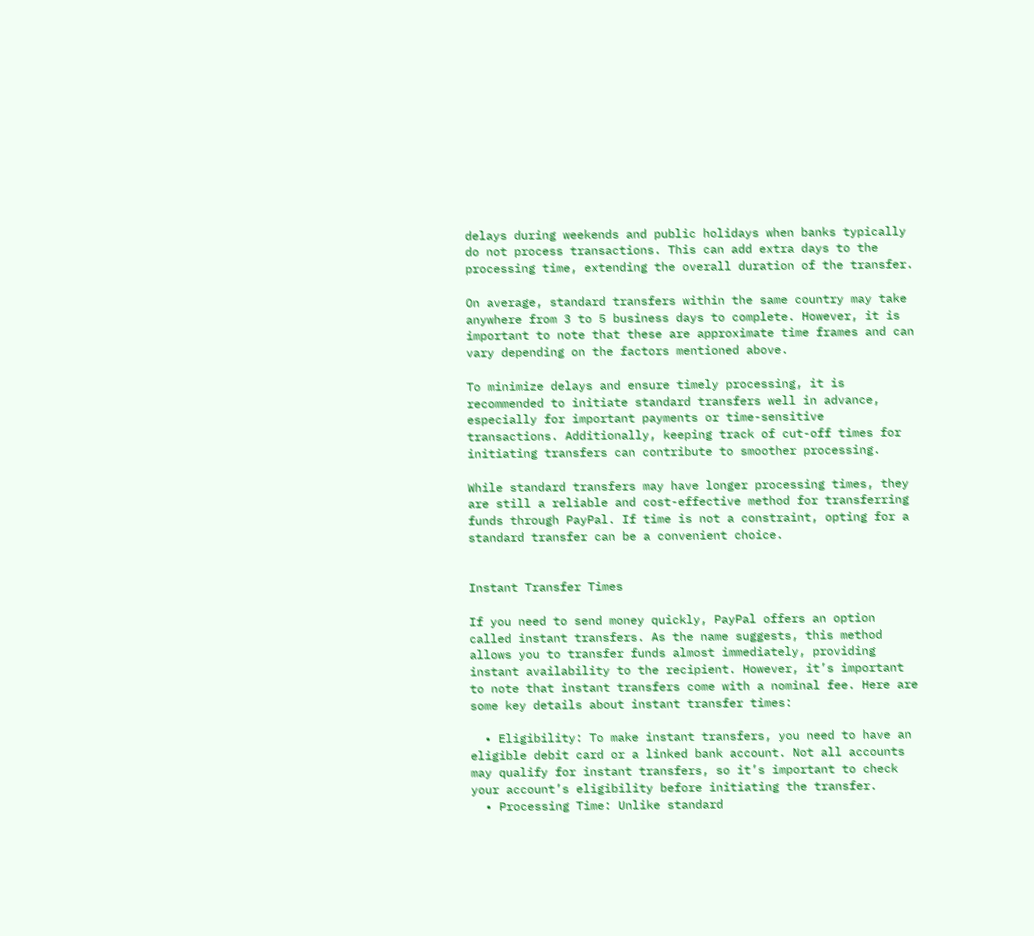delays during weekends and public holidays when banks typically do not process transactions. This can add extra days to the processing time, extending the overall duration of the transfer.

On average, standard transfers within the same country may take anywhere from 3 to 5 business days to complete. However, it is important to note that these are approximate time frames and can vary depending on the factors mentioned above.

To minimize delays and ensure timely processing, it is recommended to initiate standard transfers well in advance, especially for important payments or time-sensitive transactions. Additionally, keeping track of cut-off times for initiating transfers can contribute to smoother processing.

While standard transfers may have longer processing times, they are still a reliable and cost-effective method for transferring funds through PayPal. If time is not a constraint, opting for a standard transfer can be a convenient choice.


Instant Transfer Times

If you need to send money quickly, PayPal offers an option called instant transfers. As the name suggests, this method allows you to transfer funds almost immediately, providing instant availability to the recipient. However, it’s important to note that instant transfers come with a nominal fee. Here are some key details about instant transfer times:

  • Eligibility: To make instant transfers, you need to have an eligible debit card or a linked bank account. Not all accounts may qualify for instant transfers, so it’s important to check your account’s eligibility before initiating the transfer.
  • Processing Time: Unlike standard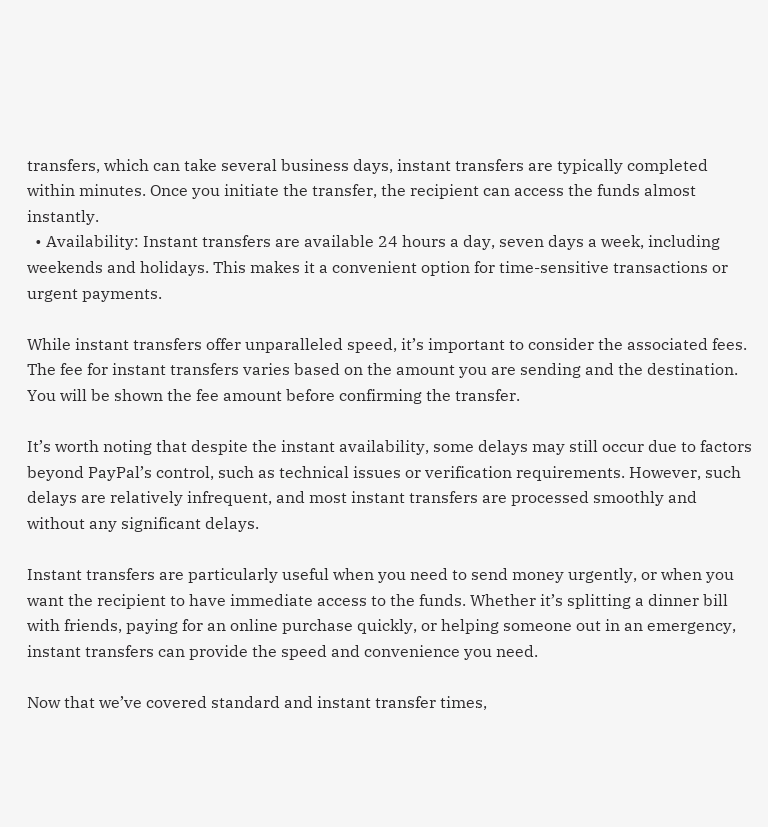transfers, which can take several business days, instant transfers are typically completed within minutes. Once you initiate the transfer, the recipient can access the funds almost instantly.
  • Availability: Instant transfers are available 24 hours a day, seven days a week, including weekends and holidays. This makes it a convenient option for time-sensitive transactions or urgent payments.

While instant transfers offer unparalleled speed, it’s important to consider the associated fees. The fee for instant transfers varies based on the amount you are sending and the destination. You will be shown the fee amount before confirming the transfer.

It’s worth noting that despite the instant availability, some delays may still occur due to factors beyond PayPal’s control, such as technical issues or verification requirements. However, such delays are relatively infrequent, and most instant transfers are processed smoothly and without any significant delays.

Instant transfers are particularly useful when you need to send money urgently, or when you want the recipient to have immediate access to the funds. Whether it’s splitting a dinner bill with friends, paying for an online purchase quickly, or helping someone out in an emergency, instant transfers can provide the speed and convenience you need.

Now that we’ve covered standard and instant transfer times,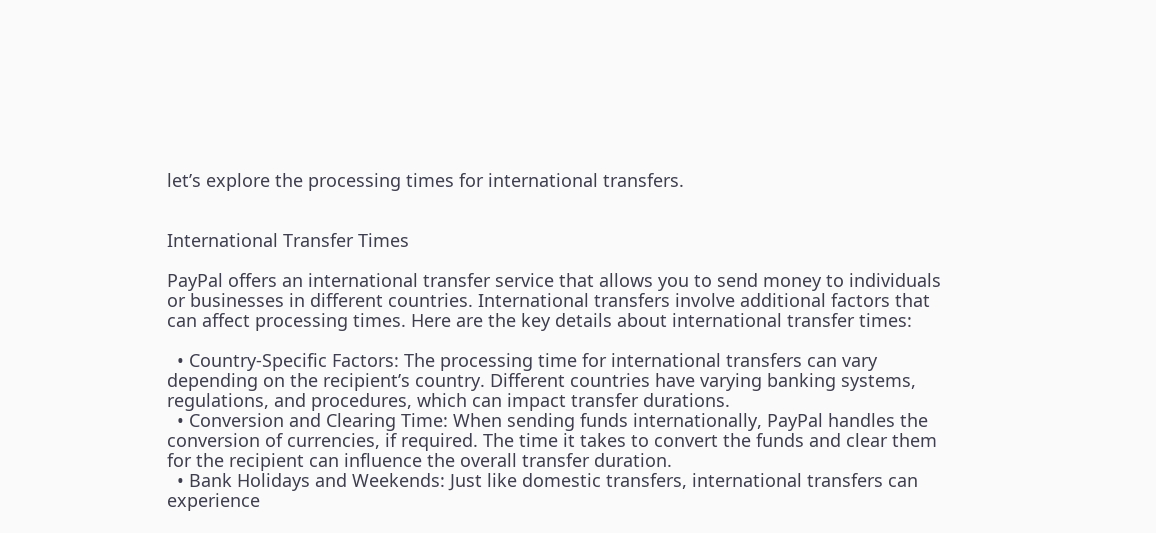let’s explore the processing times for international transfers.


International Transfer Times

PayPal offers an international transfer service that allows you to send money to individuals or businesses in different countries. International transfers involve additional factors that can affect processing times. Here are the key details about international transfer times:

  • Country-Specific Factors: The processing time for international transfers can vary depending on the recipient’s country. Different countries have varying banking systems, regulations, and procedures, which can impact transfer durations.
  • Conversion and Clearing Time: When sending funds internationally, PayPal handles the conversion of currencies, if required. The time it takes to convert the funds and clear them for the recipient can influence the overall transfer duration.
  • Bank Holidays and Weekends: Just like domestic transfers, international transfers can experience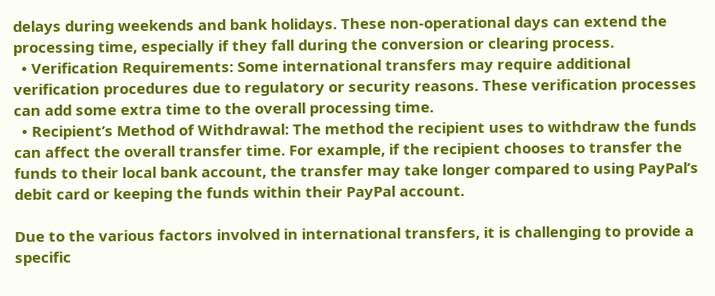delays during weekends and bank holidays. These non-operational days can extend the processing time, especially if they fall during the conversion or clearing process.
  • Verification Requirements: Some international transfers may require additional verification procedures due to regulatory or security reasons. These verification processes can add some extra time to the overall processing time.
  • Recipient’s Method of Withdrawal: The method the recipient uses to withdraw the funds can affect the overall transfer time. For example, if the recipient chooses to transfer the funds to their local bank account, the transfer may take longer compared to using PayPal’s debit card or keeping the funds within their PayPal account.

Due to the various factors involved in international transfers, it is challenging to provide a specific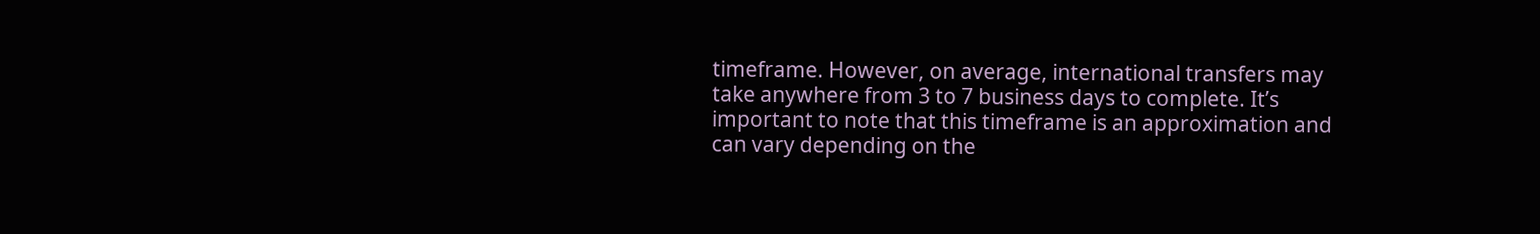timeframe. However, on average, international transfers may take anywhere from 3 to 7 business days to complete. It’s important to note that this timeframe is an approximation and can vary depending on the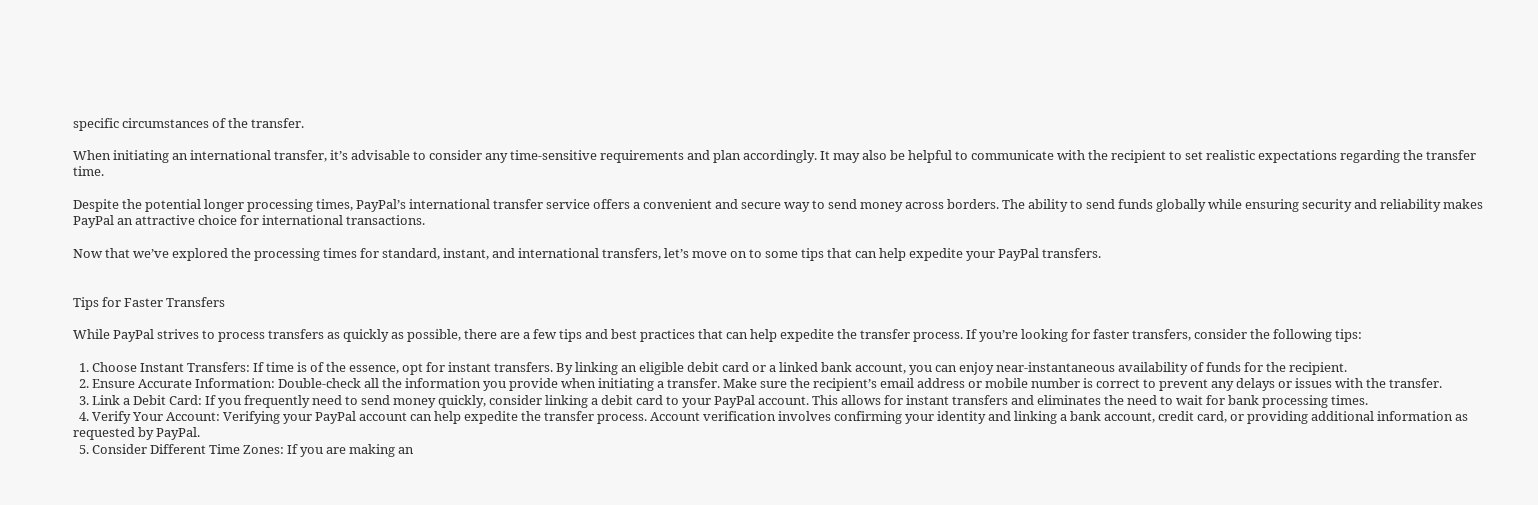specific circumstances of the transfer.

When initiating an international transfer, it’s advisable to consider any time-sensitive requirements and plan accordingly. It may also be helpful to communicate with the recipient to set realistic expectations regarding the transfer time.

Despite the potential longer processing times, PayPal’s international transfer service offers a convenient and secure way to send money across borders. The ability to send funds globally while ensuring security and reliability makes PayPal an attractive choice for international transactions.

Now that we’ve explored the processing times for standard, instant, and international transfers, let’s move on to some tips that can help expedite your PayPal transfers.


Tips for Faster Transfers

While PayPal strives to process transfers as quickly as possible, there are a few tips and best practices that can help expedite the transfer process. If you’re looking for faster transfers, consider the following tips:

  1. Choose Instant Transfers: If time is of the essence, opt for instant transfers. By linking an eligible debit card or a linked bank account, you can enjoy near-instantaneous availability of funds for the recipient.
  2. Ensure Accurate Information: Double-check all the information you provide when initiating a transfer. Make sure the recipient’s email address or mobile number is correct to prevent any delays or issues with the transfer.
  3. Link a Debit Card: If you frequently need to send money quickly, consider linking a debit card to your PayPal account. This allows for instant transfers and eliminates the need to wait for bank processing times.
  4. Verify Your Account: Verifying your PayPal account can help expedite the transfer process. Account verification involves confirming your identity and linking a bank account, credit card, or providing additional information as requested by PayPal.
  5. Consider Different Time Zones: If you are making an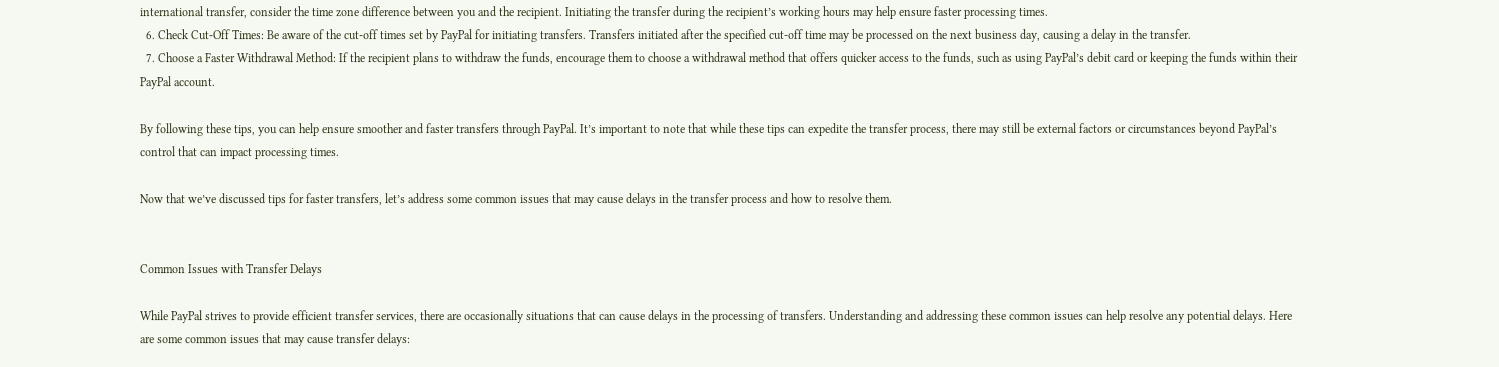international transfer, consider the time zone difference between you and the recipient. Initiating the transfer during the recipient’s working hours may help ensure faster processing times.
  6. Check Cut-Off Times: Be aware of the cut-off times set by PayPal for initiating transfers. Transfers initiated after the specified cut-off time may be processed on the next business day, causing a delay in the transfer.
  7. Choose a Faster Withdrawal Method: If the recipient plans to withdraw the funds, encourage them to choose a withdrawal method that offers quicker access to the funds, such as using PayPal’s debit card or keeping the funds within their PayPal account.

By following these tips, you can help ensure smoother and faster transfers through PayPal. It’s important to note that while these tips can expedite the transfer process, there may still be external factors or circumstances beyond PayPal’s control that can impact processing times.

Now that we’ve discussed tips for faster transfers, let’s address some common issues that may cause delays in the transfer process and how to resolve them.


Common Issues with Transfer Delays

While PayPal strives to provide efficient transfer services, there are occasionally situations that can cause delays in the processing of transfers. Understanding and addressing these common issues can help resolve any potential delays. Here are some common issues that may cause transfer delays: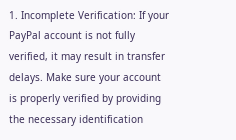1. Incomplete Verification: If your PayPal account is not fully verified, it may result in transfer delays. Make sure your account is properly verified by providing the necessary identification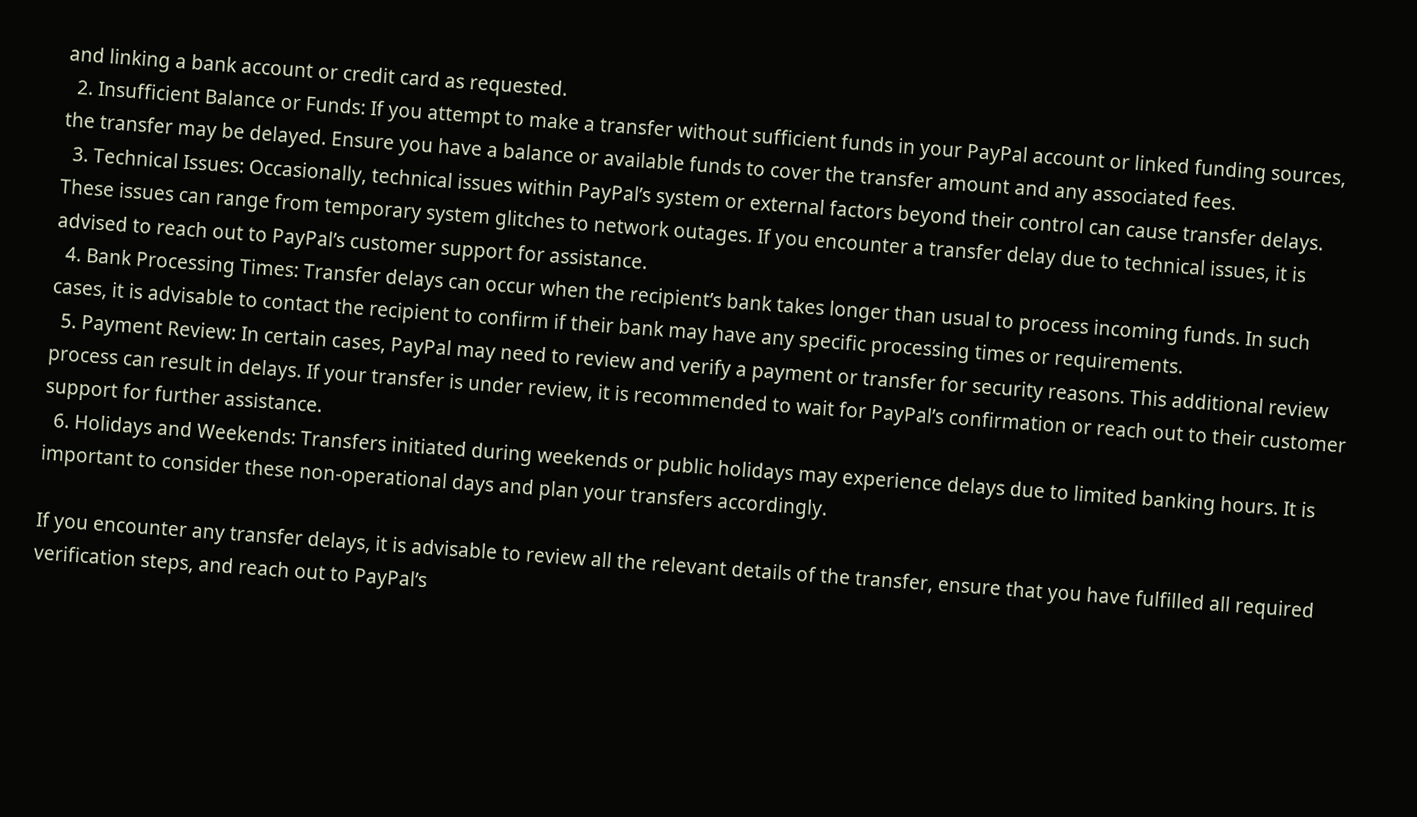and linking a bank account or credit card as requested.
  2. Insufficient Balance or Funds: If you attempt to make a transfer without sufficient funds in your PayPal account or linked funding sources, the transfer may be delayed. Ensure you have a balance or available funds to cover the transfer amount and any associated fees.
  3. Technical Issues: Occasionally, technical issues within PayPal’s system or external factors beyond their control can cause transfer delays. These issues can range from temporary system glitches to network outages. If you encounter a transfer delay due to technical issues, it is advised to reach out to PayPal’s customer support for assistance.
  4. Bank Processing Times: Transfer delays can occur when the recipient’s bank takes longer than usual to process incoming funds. In such cases, it is advisable to contact the recipient to confirm if their bank may have any specific processing times or requirements.
  5. Payment Review: In certain cases, PayPal may need to review and verify a payment or transfer for security reasons. This additional review process can result in delays. If your transfer is under review, it is recommended to wait for PayPal’s confirmation or reach out to their customer support for further assistance.
  6. Holidays and Weekends: Transfers initiated during weekends or public holidays may experience delays due to limited banking hours. It is important to consider these non-operational days and plan your transfers accordingly.

If you encounter any transfer delays, it is advisable to review all the relevant details of the transfer, ensure that you have fulfilled all required verification steps, and reach out to PayPal’s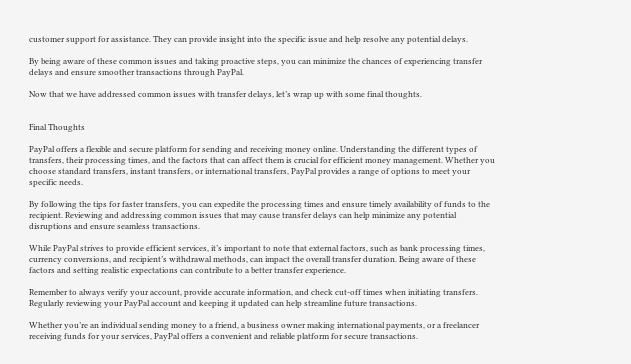customer support for assistance. They can provide insight into the specific issue and help resolve any potential delays.

By being aware of these common issues and taking proactive steps, you can minimize the chances of experiencing transfer delays and ensure smoother transactions through PayPal.

Now that we have addressed common issues with transfer delays, let’s wrap up with some final thoughts.


Final Thoughts

PayPal offers a flexible and secure platform for sending and receiving money online. Understanding the different types of transfers, their processing times, and the factors that can affect them is crucial for efficient money management. Whether you choose standard transfers, instant transfers, or international transfers, PayPal provides a range of options to meet your specific needs.

By following the tips for faster transfers, you can expedite the processing times and ensure timely availability of funds to the recipient. Reviewing and addressing common issues that may cause transfer delays can help minimize any potential disruptions and ensure seamless transactions.

While PayPal strives to provide efficient services, it’s important to note that external factors, such as bank processing times, currency conversions, and recipient’s withdrawal methods, can impact the overall transfer duration. Being aware of these factors and setting realistic expectations can contribute to a better transfer experience.

Remember to always verify your account, provide accurate information, and check cut-off times when initiating transfers. Regularly reviewing your PayPal account and keeping it updated can help streamline future transactions.

Whether you’re an individual sending money to a friend, a business owner making international payments, or a freelancer receiving funds for your services, PayPal offers a convenient and reliable platform for secure transactions.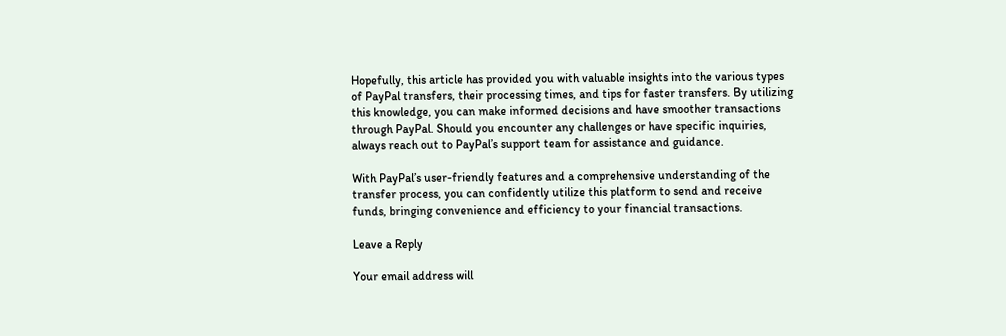Hopefully, this article has provided you with valuable insights into the various types of PayPal transfers, their processing times, and tips for faster transfers. By utilizing this knowledge, you can make informed decisions and have smoother transactions through PayPal. Should you encounter any challenges or have specific inquiries, always reach out to PayPal’s support team for assistance and guidance.

With PayPal’s user-friendly features and a comprehensive understanding of the transfer process, you can confidently utilize this platform to send and receive funds, bringing convenience and efficiency to your financial transactions.

Leave a Reply

Your email address will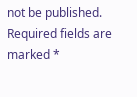not be published. Required fields are marked *